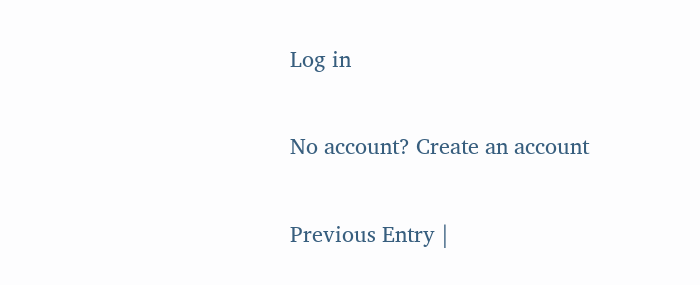Log in

No account? Create an account

Previous Entry |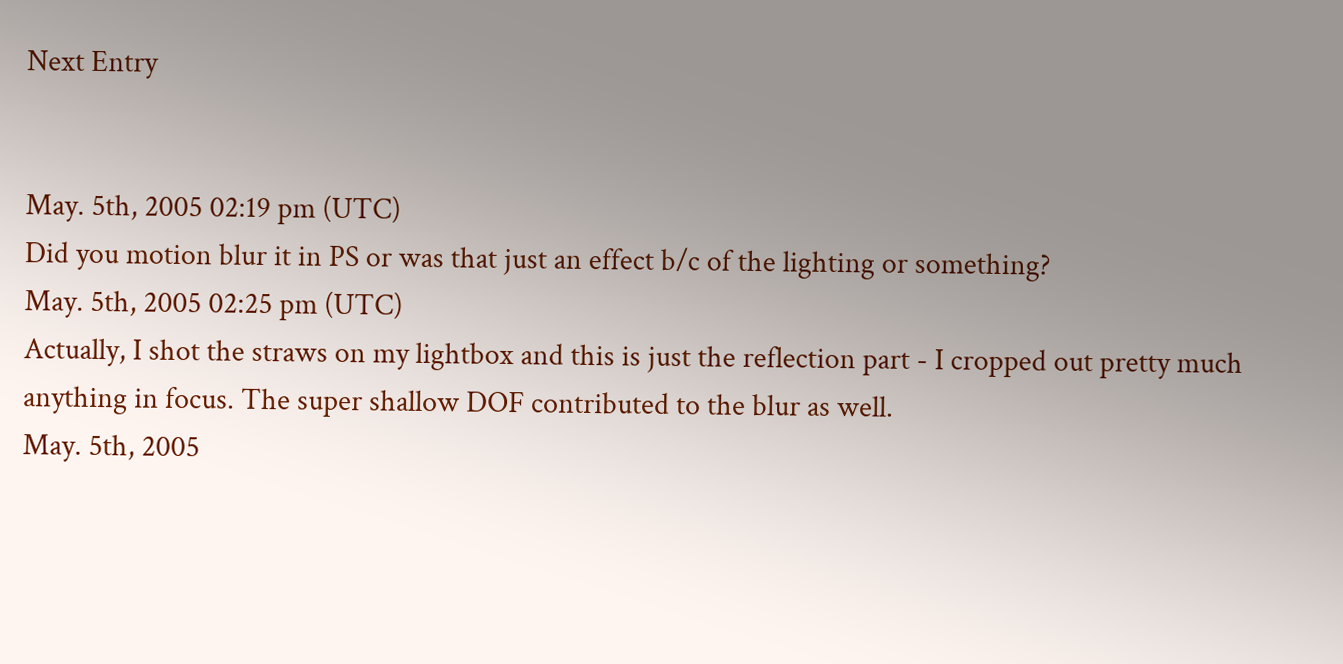Next Entry


May. 5th, 2005 02:19 pm (UTC)
Did you motion blur it in PS or was that just an effect b/c of the lighting or something?
May. 5th, 2005 02:25 pm (UTC)
Actually, I shot the straws on my lightbox and this is just the reflection part - I cropped out pretty much anything in focus. The super shallow DOF contributed to the blur as well.
May. 5th, 2005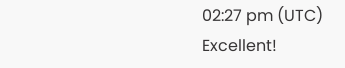02:27 pm (UTC)
Excellent!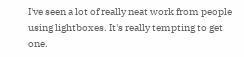I've seen a lot of really neat work from people using lightboxes. It's really tempting to get one.